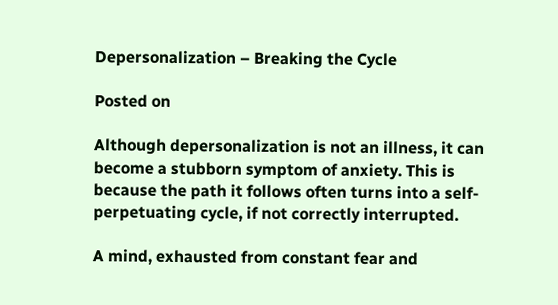Depersonalization – Breaking the Cycle

Posted on

Although depersonalization is not an illness, it can become a stubborn symptom of anxiety. This is because the path it follows often turns into a self-perpetuating cycle, if not correctly interrupted.

A mind, exhausted from constant fear and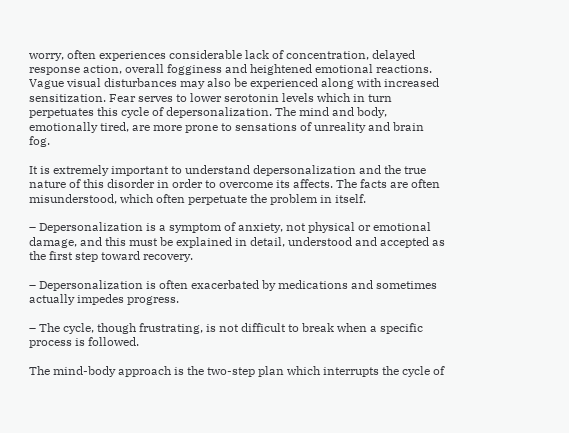worry, often experiences considerable lack of concentration, delayed response action, overall fogginess and heightened emotional reactions. Vague visual disturbances may also be experienced along with increased sensitization. Fear serves to lower serotonin levels which in turn perpetuates this cycle of depersonalization. The mind and body, emotionally tired, are more prone to sensations of unreality and brain fog.

It is extremely important to understand depersonalization and the true nature of this disorder in order to overcome its affects. The facts are often misunderstood, which often perpetuate the problem in itself.

– Depersonalization is a symptom of anxiety, not physical or emotional damage, and this must be explained in detail, understood and accepted as the first step toward recovery.

– Depersonalization is often exacerbated by medications and sometimes actually impedes progress.

– The cycle, though frustrating, is not difficult to break when a specific process is followed.

The mind-body approach is the two-step plan which interrupts the cycle of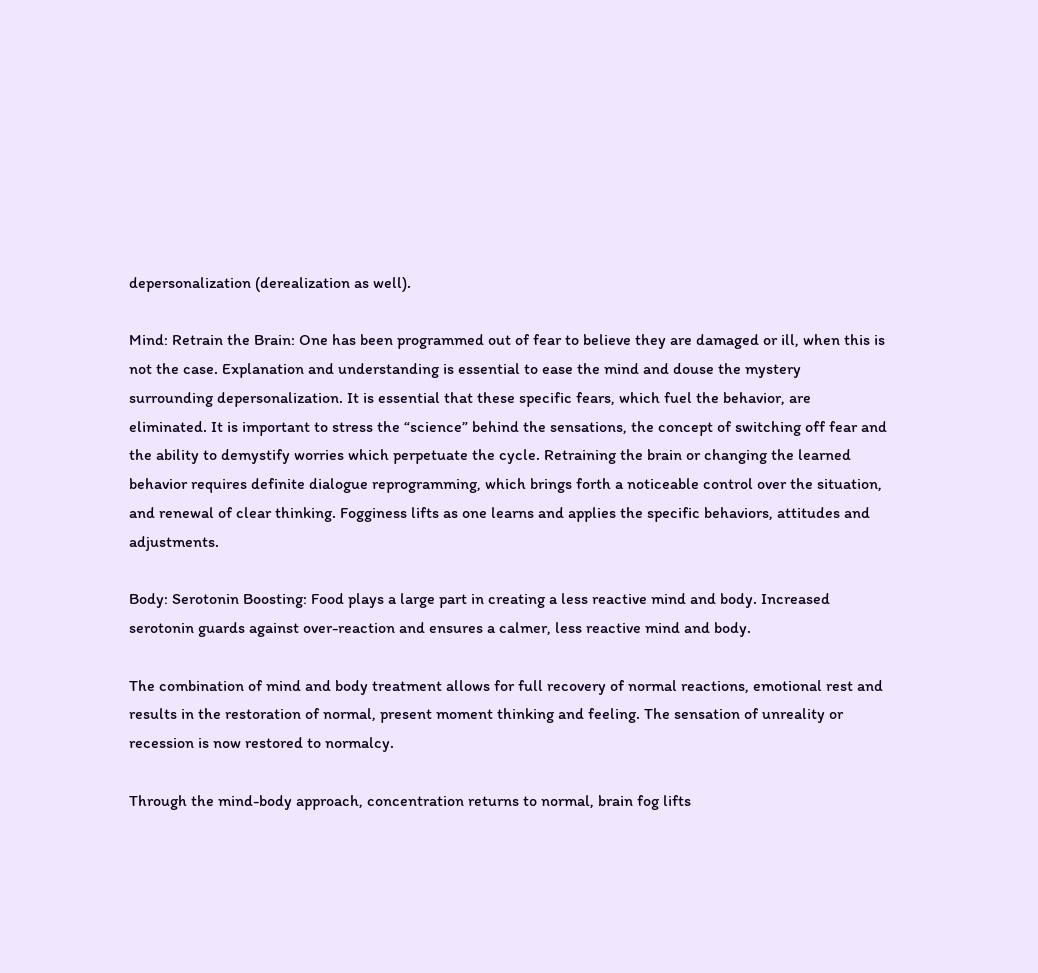depersonalization (derealization as well).

Mind: Retrain the Brain: One has been programmed out of fear to believe they are damaged or ill, when this is not the case. Explanation and understanding is essential to ease the mind and douse the mystery surrounding depersonalization. It is essential that these specific fears, which fuel the behavior, are eliminated. It is important to stress the “science” behind the sensations, the concept of switching off fear and the ability to demystify worries which perpetuate the cycle. Retraining the brain or changing the learned behavior requires definite dialogue reprogramming, which brings forth a noticeable control over the situation, and renewal of clear thinking. Fogginess lifts as one learns and applies the specific behaviors, attitudes and adjustments.

Body: Serotonin Boosting: Food plays a large part in creating a less reactive mind and body. Increased serotonin guards against over-reaction and ensures a calmer, less reactive mind and body.

The combination of mind and body treatment allows for full recovery of normal reactions, emotional rest and results in the restoration of normal, present moment thinking and feeling. The sensation of unreality or recession is now restored to normalcy.

Through the mind-body approach, concentration returns to normal, brain fog lifts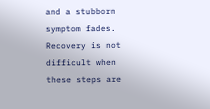and a stubborn symptom fades. Recovery is not difficult when these steps are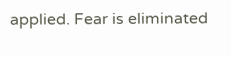applied. Fear is eliminated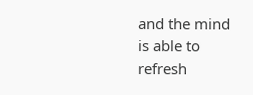and the mind is able to refresh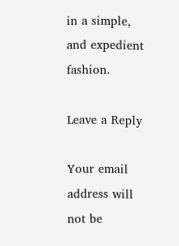in a simple, and expedient fashion.

Leave a Reply

Your email address will not be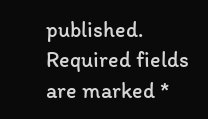published. Required fields are marked *